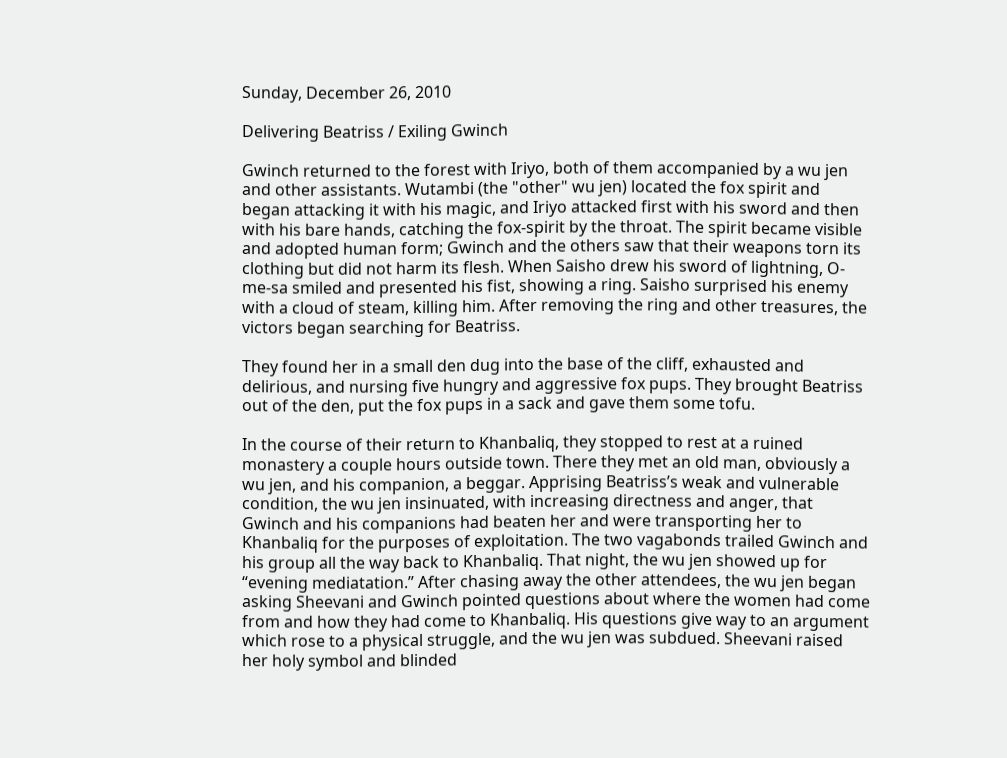Sunday, December 26, 2010

Delivering Beatriss / Exiling Gwinch

Gwinch returned to the forest with Iriyo, both of them accompanied by a wu jen and other assistants. Wutambi (the "other" wu jen) located the fox spirit and began attacking it with his magic, and Iriyo attacked first with his sword and then with his bare hands, catching the fox-spirit by the throat. The spirit became visible and adopted human form; Gwinch and the others saw that their weapons torn its clothing but did not harm its flesh. When Saisho drew his sword of lightning, O-me-sa smiled and presented his fist, showing a ring. Saisho surprised his enemy with a cloud of steam, killing him. After removing the ring and other treasures, the victors began searching for Beatriss.

They found her in a small den dug into the base of the cliff, exhausted and delirious, and nursing five hungry and aggressive fox pups. They brought Beatriss out of the den, put the fox pups in a sack and gave them some tofu.

In the course of their return to Khanbaliq, they stopped to rest at a ruined monastery a couple hours outside town. There they met an old man, obviously a wu jen, and his companion, a beggar. Apprising Beatriss’s weak and vulnerable condition, the wu jen insinuated, with increasing directness and anger, that Gwinch and his companions had beaten her and were transporting her to Khanbaliq for the purposes of exploitation. The two vagabonds trailed Gwinch and his group all the way back to Khanbaliq. That night, the wu jen showed up for “evening mediatation.” After chasing away the other attendees, the wu jen began asking Sheevani and Gwinch pointed questions about where the women had come from and how they had come to Khanbaliq. His questions give way to an argument which rose to a physical struggle, and the wu jen was subdued. Sheevani raised her holy symbol and blinded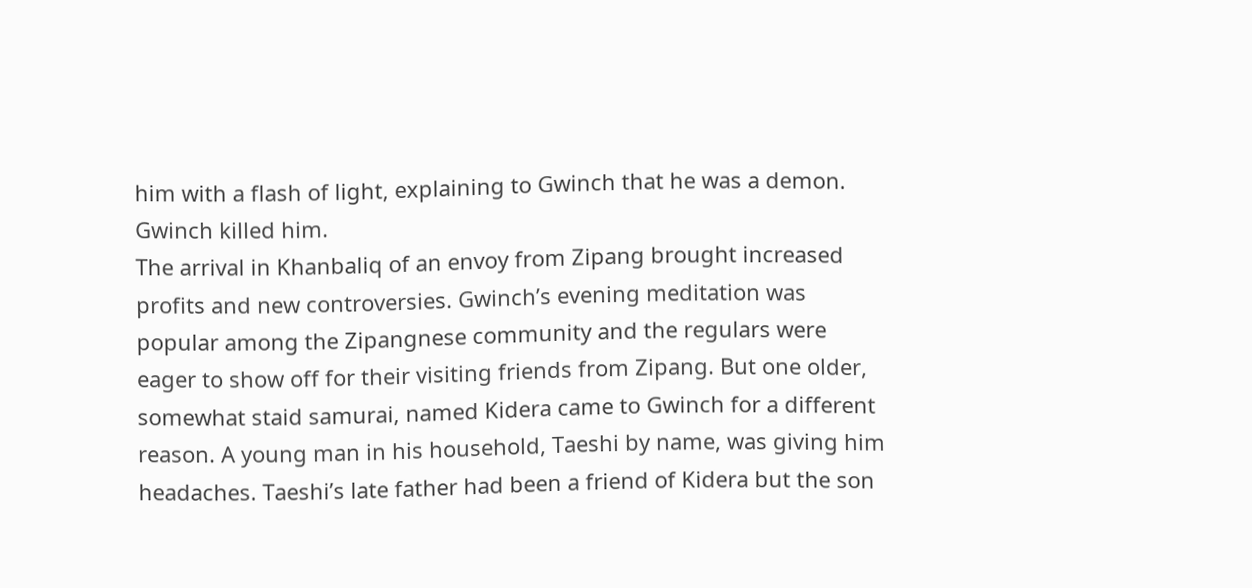him with a flash of light, explaining to Gwinch that he was a demon. Gwinch killed him.
The arrival in Khanbaliq of an envoy from Zipang brought increased profits and new controversies. Gwinch’s evening meditation was popular among the Zipangnese community and the regulars were eager to show off for their visiting friends from Zipang. But one older, somewhat staid samurai, named Kidera came to Gwinch for a different reason. A young man in his household, Taeshi by name, was giving him headaches. Taeshi’s late father had been a friend of Kidera but the son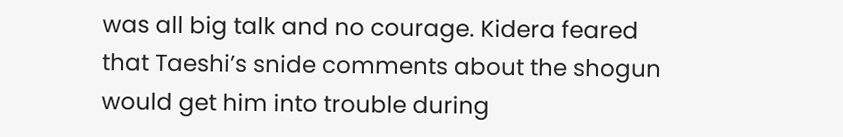was all big talk and no courage. Kidera feared that Taeshi’s snide comments about the shogun would get him into trouble during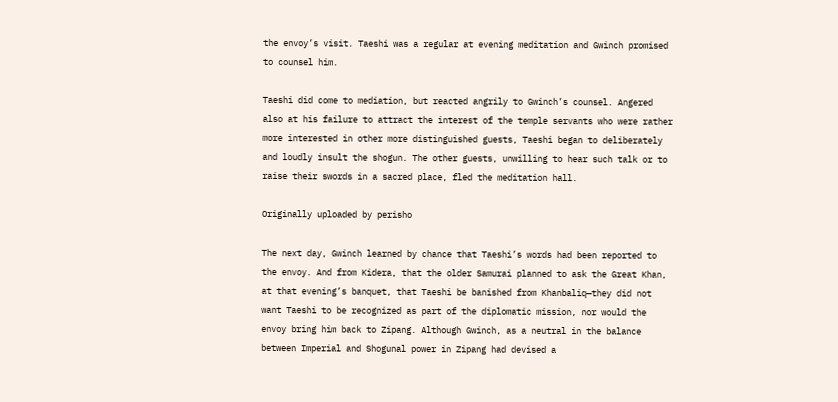the envoy’s visit. Taeshi was a regular at evening meditation and Gwinch promised to counsel him.

Taeshi did come to mediation, but reacted angrily to Gwinch’s counsel. Angered also at his failure to attract the interest of the temple servants who were rather more interested in other more distinguished guests, Taeshi began to deliberately and loudly insult the shogun. The other guests, unwilling to hear such talk or to raise their swords in a sacred place, fled the meditation hall.

Originally uploaded by perisho

The next day, Gwinch learned by chance that Taeshi’s words had been reported to the envoy. And from Kidera, that the older Samurai planned to ask the Great Khan, at that evening’s banquet, that Taeshi be banished from Khanbaliq—they did not want Taeshi to be recognized as part of the diplomatic mission, nor would the envoy bring him back to Zipang. Although Gwinch, as a neutral in the balance between Imperial and Shogunal power in Zipang had devised a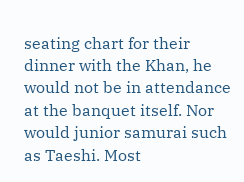seating chart for their dinner with the Khan, he would not be in attendance at the banquet itself. Nor would junior samurai such as Taeshi. Most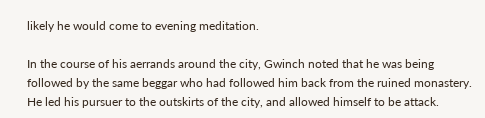likely he would come to evening meditation.

In the course of his aerrands around the city, Gwinch noted that he was being followed by the same beggar who had followed him back from the ruined monastery. He led his pursuer to the outskirts of the city, and allowed himself to be attack.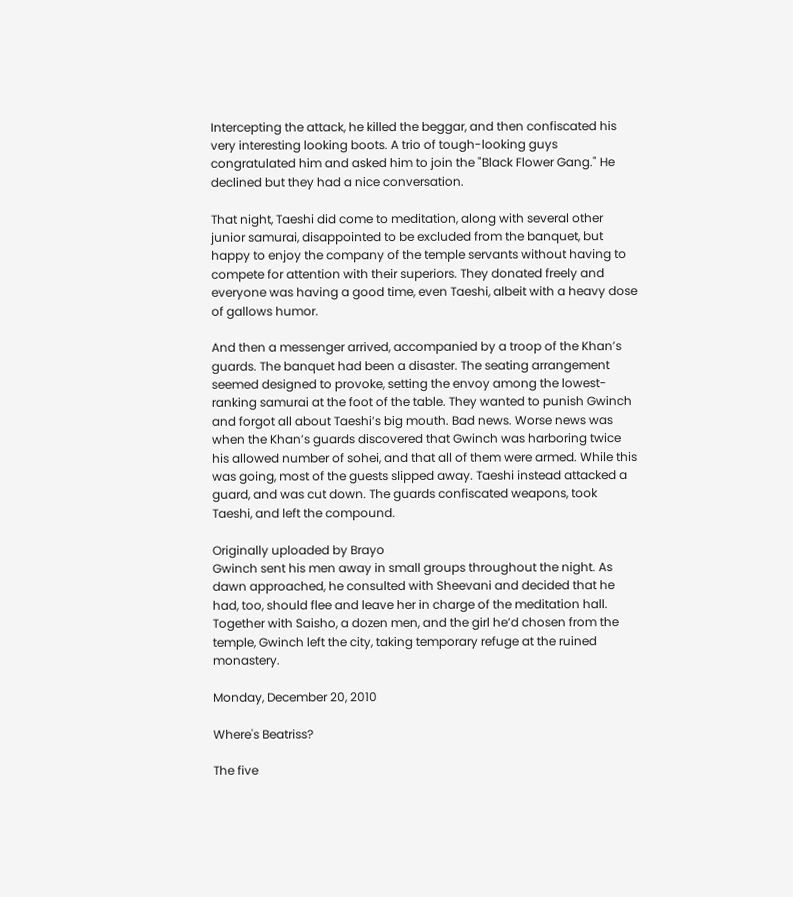Intercepting the attack, he killed the beggar, and then confiscated his very interesting looking boots. A trio of tough-looking guys congratulated him and asked him to join the "Black Flower Gang." He declined but they had a nice conversation.

That night, Taeshi did come to meditation, along with several other junior samurai, disappointed to be excluded from the banquet, but happy to enjoy the company of the temple servants without having to compete for attention with their superiors. They donated freely and everyone was having a good time, even Taeshi, albeit with a heavy dose of gallows humor.

And then a messenger arrived, accompanied by a troop of the Khan’s guards. The banquet had been a disaster. The seating arrangement seemed designed to provoke, setting the envoy among the lowest-ranking samurai at the foot of the table. They wanted to punish Gwinch and forgot all about Taeshi’s big mouth. Bad news. Worse news was when the Khan’s guards discovered that Gwinch was harboring twice his allowed number of sohei, and that all of them were armed. While this was going, most of the guests slipped away. Taeshi instead attacked a guard, and was cut down. The guards confiscated weapons, took Taeshi, and left the compound.

Originally uploaded by Brayo
Gwinch sent his men away in small groups throughout the night. As dawn approached, he consulted with Sheevani and decided that he had, too, should flee and leave her in charge of the meditation hall. Together with Saisho, a dozen men, and the girl he’d chosen from the temple, Gwinch left the city, taking temporary refuge at the ruined monastery.

Monday, December 20, 2010

Where's Beatriss?

The five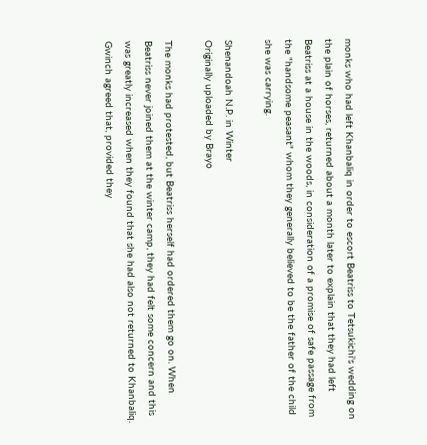monks who had left Khanbaliq in order to escort Beatriss to Tetsukichi's wedding on the plain of horses, returned about a month later to explain that they had left Beatriss at a house in the woods, in consideration of a promise of safe passage from the "handsome peasant" whom they generally believed to be the father of the child she was carrying.

Shenandoah N.P. in Winter
Originally uploaded by Brayo

The monks had protested, but Beatriss herself had ordered them go on. When Beatriss never joined them at the winter camp, they had felt some concern and this was greatly increased when they found that she had also not returned to Khanbaliq. Gwinch agreed that, provided they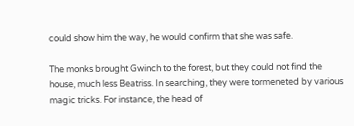could show him the way, he would confirm that she was safe.

The monks brought Gwinch to the forest, but they could not find the house, much less Beatriss. In searching, they were tormeneted by various magic tricks. For instance, the head of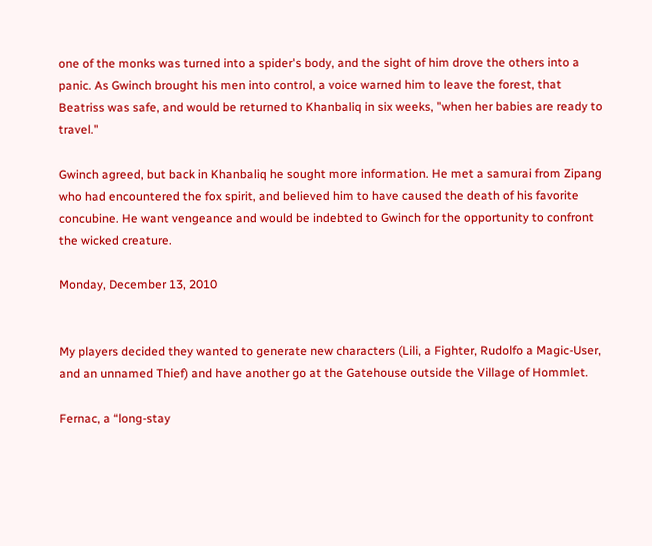one of the monks was turned into a spider's body, and the sight of him drove the others into a panic. As Gwinch brought his men into control, a voice warned him to leave the forest, that Beatriss was safe, and would be returned to Khanbaliq in six weeks, "when her babies are ready to travel."

Gwinch agreed, but back in Khanbaliq he sought more information. He met a samurai from Zipang who had encountered the fox spirit, and believed him to have caused the death of his favorite concubine. He want vengeance and would be indebted to Gwinch for the opportunity to confront the wicked creature.

Monday, December 13, 2010


My players decided they wanted to generate new characters (Lili, a Fighter, Rudolfo a Magic-User, and an unnamed Thief) and have another go at the Gatehouse outside the Village of Hommlet.

Fernac, a “long-stay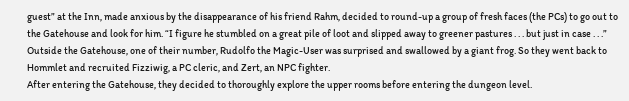guest” at the Inn, made anxious by the disappearance of his friend Rahm, decided to round-up a group of fresh faces (the PCs) to go out to the Gatehouse and look for him. “I figure he stumbled on a great pile of loot and slipped away to greener pastures . . . but just in case . . .”
Outside the Gatehouse, one of their number, Rudolfo the Magic-User was surprised and swallowed by a giant frog. So they went back to Hommlet and recruited Fizziwig, a PC cleric, and Zert, an NPC fighter.
After entering the Gatehouse, they decided to thoroughly explore the upper rooms before entering the dungeon level.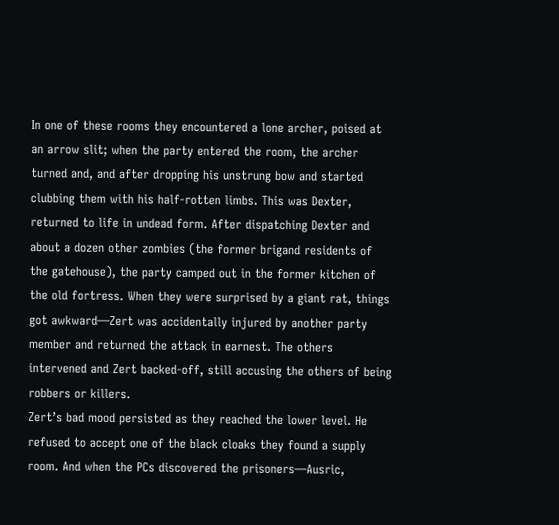In one of these rooms they encountered a lone archer, poised at an arrow slit; when the party entered the room, the archer turned and, and after dropping his unstrung bow and started clubbing them with his half-rotten limbs. This was Dexter, returned to life in undead form. After dispatching Dexter and about a dozen other zombies (the former brigand residents of the gatehouse), the party camped out in the former kitchen of the old fortress. When they were surprised by a giant rat, things got awkward—Zert was accidentally injured by another party member and returned the attack in earnest. The others intervened and Zert backed-off, still accusing the others of being robbers or killers.
Zert’s bad mood persisted as they reached the lower level. He refused to accept one of the black cloaks they found a supply room. And when the PCs discovered the prisoners—Ausric,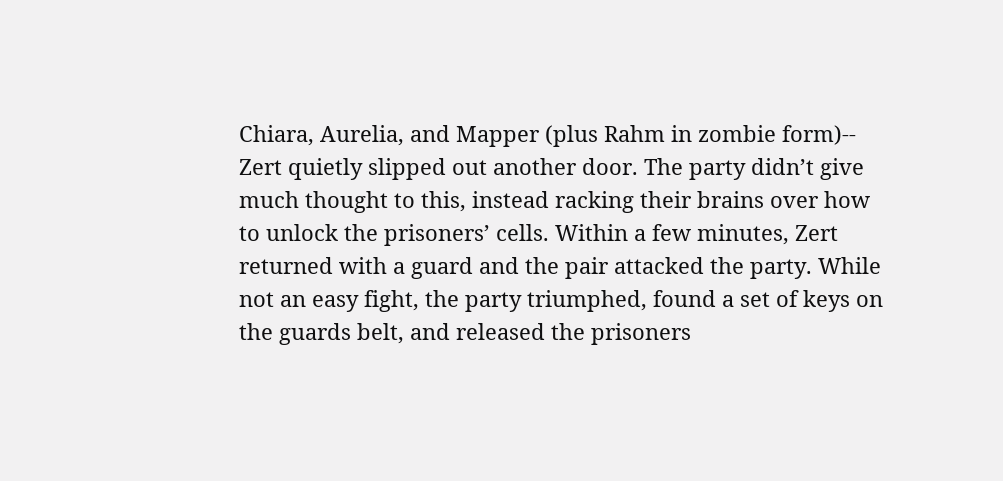Chiara, Aurelia, and Mapper (plus Rahm in zombie form)-- Zert quietly slipped out another door. The party didn’t give much thought to this, instead racking their brains over how to unlock the prisoners’ cells. Within a few minutes, Zert returned with a guard and the pair attacked the party. While not an easy fight, the party triumphed, found a set of keys on the guards belt, and released the prisoners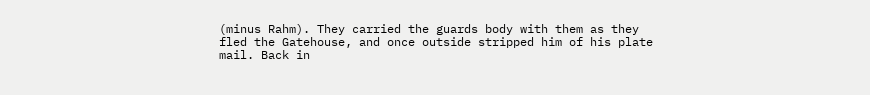(minus Rahm). They carried the guards body with them as they fled the Gatehouse, and once outside stripped him of his plate mail. Back in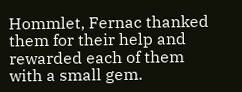Hommlet, Fernac thanked them for their help and rewarded each of them with a small gem.